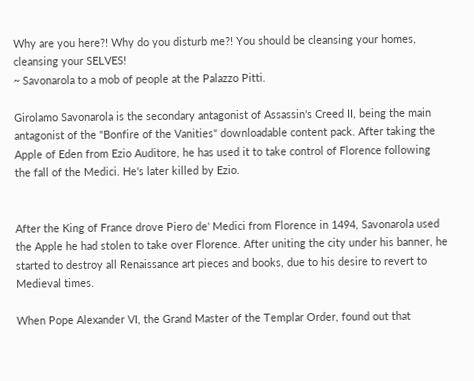Why are you here?! Why do you disturb me?! You should be cleansing your homes, cleansing your SELVES!
~ Savonarola to a mob of people at the Palazzo Pitti.

Girolamo Savonarola is the secondary antagonist of Assassin's Creed II, being the main antagonist of the "Bonfire of the Vanities" downloadable content pack. After taking the Apple of Eden from Ezio Auditore, he has used it to take control of Florence following the fall of the Medici. He's later killed by Ezio.


After the King of France drove Piero de' Medici from Florence in 1494, Savonarola used the Apple he had stolen to take over Florence. After uniting the city under his banner, he started to destroy all Renaissance art pieces and books, due to his desire to revert to Medieval times.

When Pope Alexander VI, the Grand Master of the Templar Order, found out that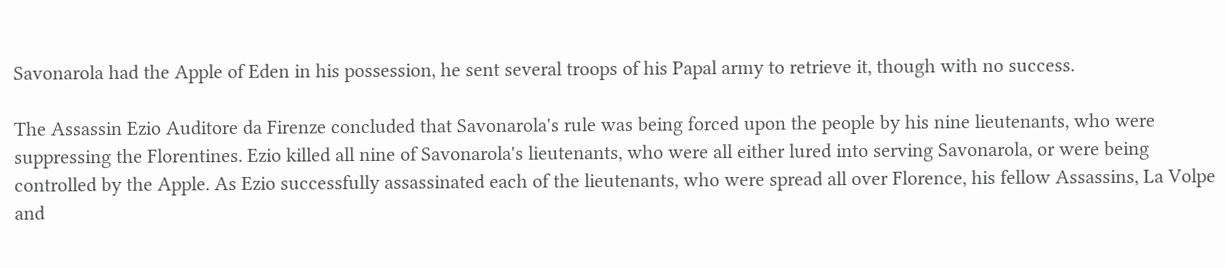Savonarola had the Apple of Eden in his possession, he sent several troops of his Papal army to retrieve it, though with no success.

The Assassin Ezio Auditore da Firenze concluded that Savonarola's rule was being forced upon the people by his nine lieutenants, who were suppressing the Florentines. Ezio killed all nine of Savonarola's lieutenants, who were all either lured into serving Savonarola, or were being controlled by the Apple. As Ezio successfully assassinated each of the lieutenants, who were spread all over Florence, his fellow Assassins, La Volpe and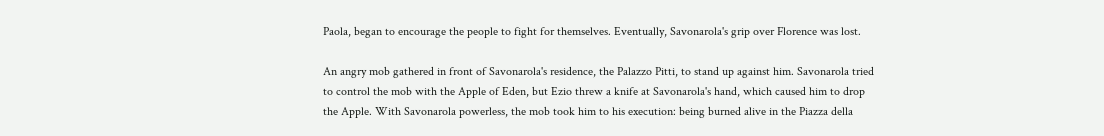Paola, began to encourage the people to fight for themselves. Eventually, Savonarola's grip over Florence was lost.

An angry mob gathered in front of Savonarola's residence, the Palazzo Pitti, to stand up against him. Savonarola tried to control the mob with the Apple of Eden, but Ezio threw a knife at Savonarola's hand, which caused him to drop the Apple. With Savonarola powerless, the mob took him to his execution: being burned alive in the Piazza della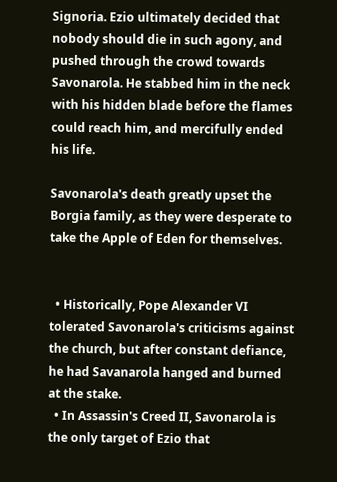Signoria. Ezio ultimately decided that nobody should die in such agony, and pushed through the crowd towards Savonarola. He stabbed him in the neck with his hidden blade before the flames could reach him, and mercifully ended his life.

Savonarola's death greatly upset the Borgia family, as they were desperate to take the Apple of Eden for themselves.


  • Historically, Pope Alexander VI tolerated Savonarola's criticisms against the church, but after constant defiance, he had Savanarola hanged and burned at the stake.
  • In Assassin's Creed II, Savonarola is the only target of Ezio that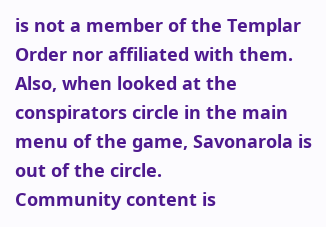is not a member of the Templar Order nor affiliated with them. Also, when looked at the conspirators circle in the main menu of the game, Savonarola is out of the circle.
Community content is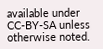available under CC-BY-SA unless otherwise noted.